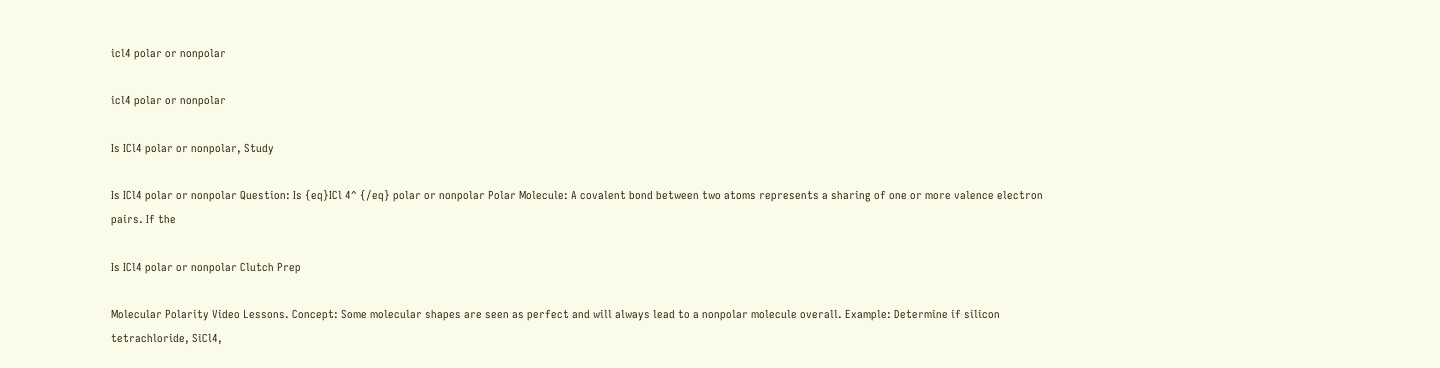icl4 polar or nonpolar

icl4 polar or nonpolar

Is ICl4 polar or nonpolar, Study

Is ICl4 polar or nonpolar Question: Is {eq}ICl 4^ {/eq} polar or nonpolar Polar Molecule: A covalent bond between two atoms represents a sharing of one or more valence electron pairs. If the

Is ICl4 polar or nonpolar Clutch Prep

Molecular Polarity Video Lessons. Concept: Some molecular shapes are seen as perfect and will always lead to a nonpolar molecule overall. Example: Determine if silicon tetrachloride, SiCl4,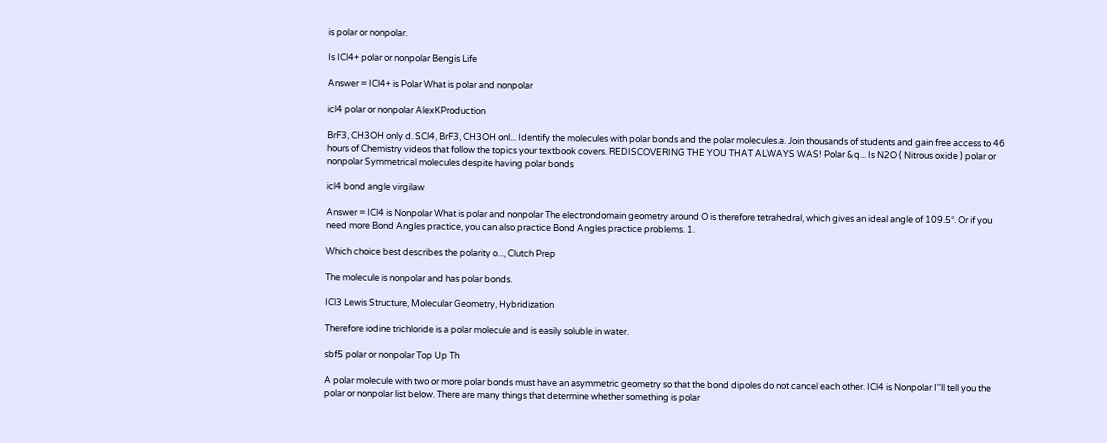is polar or nonpolar.

Is ICl4+ polar or nonpolar Bengis Life

Answer = ICl4+ is Polar What is polar and nonpolar

icl4 polar or nonpolar AlexKProduction

BrF3, CH3OH only d. SCl4, BrF3, CH3OH onl... Identify the molecules with polar bonds and the polar molecules.a. Join thousands of students and gain free access to 46 hours of Chemistry videos that follow the topics your textbook covers. REDISCOVERING THE YOU THAT ALWAYS WAS! Polar &q... Is N2O ( Nitrous oxide ) polar or nonpolar Symmetrical molecules despite having polar bonds

icl4 bond angle virgilaw

Answer = ICl4 is Nonpolar What is polar and nonpolar The electrondomain geometry around O is therefore tetrahedral, which gives an ideal angle of 109.5°. Or if you need more Bond Angles practice, you can also practice Bond Angles practice problems. 1.

Which choice best describes the polarity o..., Clutch Prep

The molecule is nonpolar and has polar bonds.

ICl3 Lewis Structure, Molecular Geometry, Hybridization

Therefore iodine trichloride is a polar molecule and is easily soluble in water.

sbf5 polar or nonpolar Top Up Th

A polar molecule with two or more polar bonds must have an asymmetric geometry so that the bond dipoles do not cancel each other. ICl4 is Nonpolar I''ll tell you the polar or nonpolar list below. There are many things that determine whether something is polar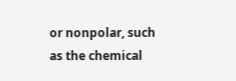or nonpolar, such as the chemical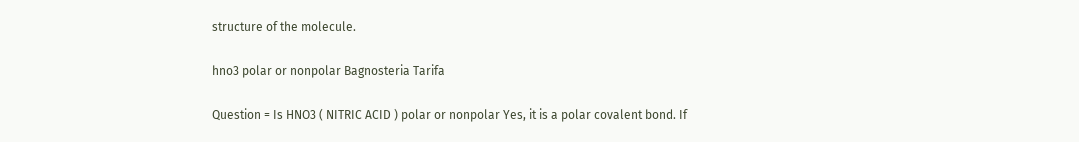structure of the molecule.

hno3 polar or nonpolar Bagnosteria Tarifa

Question = Is HNO3 ( NITRIC ACID ) polar or nonpolar Yes, it is a polar covalent bond. If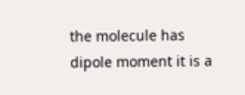the molecule has dipole moment it is a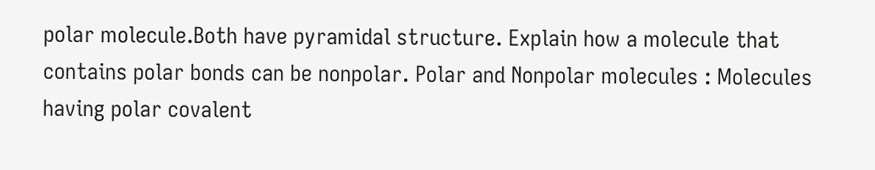polar molecule.Both have pyramidal structure. Explain how a molecule that contains polar bonds can be nonpolar. Polar and Nonpolar molecules : Molecules having polar covalent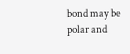bond may be polar and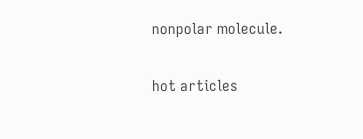nonpolar molecule.

hot articles